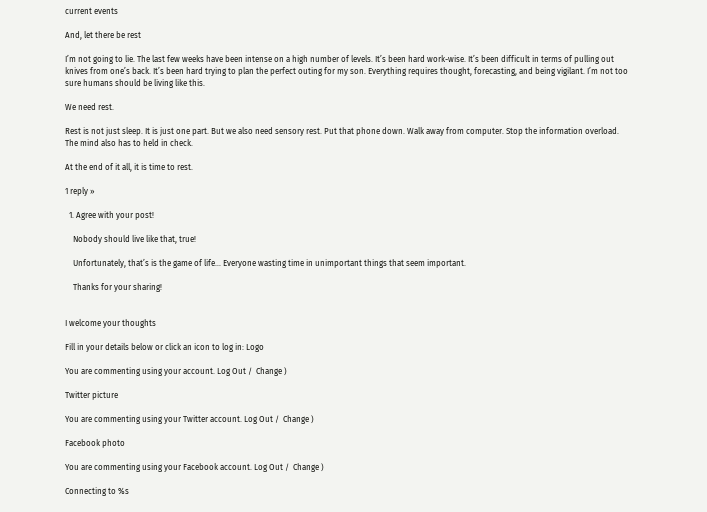current events

And, let there be rest

I’m not going to lie. The last few weeks have been intense on a high number of levels. It’s been hard work-wise. It’s been difficult in terms of pulling out knives from one’s back. It’s been hard trying to plan the perfect outing for my son. Everything requires thought, forecasting, and being vigilant. I’m not too sure humans should be living like this.

We need rest.

Rest is not just sleep. It is just one part. But we also need sensory rest. Put that phone down. Walk away from computer. Stop the information overload. The mind also has to held in check.

At the end of it all, it is time to rest.

1 reply »

  1. Agree with your post!

    Nobody should live like that, true!

    Unfortunately, that’s is the game of life… Everyone wasting time in unimportant things that seem important.

    Thanks for your sharing!


I welcome your thoughts

Fill in your details below or click an icon to log in: Logo

You are commenting using your account. Log Out /  Change )

Twitter picture

You are commenting using your Twitter account. Log Out /  Change )

Facebook photo

You are commenting using your Facebook account. Log Out /  Change )

Connecting to %s